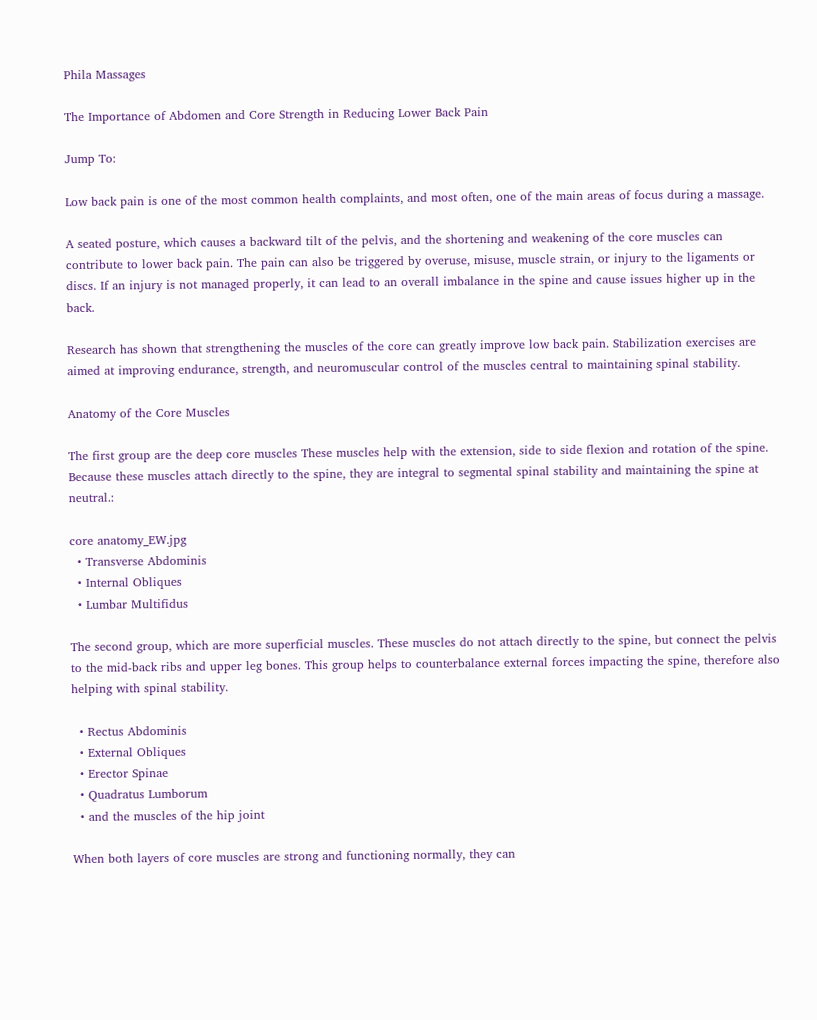Phila Massages

The Importance of Abdomen and Core Strength in Reducing Lower Back Pain

Jump To:

Low back pain is one of the most common health complaints, and most often, one of the main areas of focus during a massage.

A seated posture, which causes a backward tilt of the pelvis, and the shortening and weakening of the core muscles can contribute to lower back pain. The pain can also be triggered by overuse, misuse, muscle strain, or injury to the ligaments or discs. If an injury is not managed properly, it can lead to an overall imbalance in the spine and cause issues higher up in the back.

Research has shown that strengthening the muscles of the core can greatly improve low back pain. Stabilization exercises are aimed at improving endurance, strength, and neuromuscular control of the muscles central to maintaining spinal stability.

Anatomy of the Core Muscles

The first group are the deep core muscles These muscles help with the extension, side to side flexion and rotation of the spine. Because these muscles attach directly to the spine, they are integral to segmental spinal stability and maintaining the spine at neutral.:

core anatomy_EW.jpg
  • Transverse Abdominis
  • Internal Obliques
  • Lumbar Multifidus

The second group, which are more superficial muscles. These muscles do not attach directly to the spine, but connect the pelvis to the mid-back ribs and upper leg bones. This group helps to counterbalance external forces impacting the spine, therefore also helping with spinal stability.

  • Rectus Abdominis
  • External Obliques
  • Erector Spinae
  • Quadratus Lumborum
  • and the muscles of the hip joint

When both layers of core muscles are strong and functioning normally, they can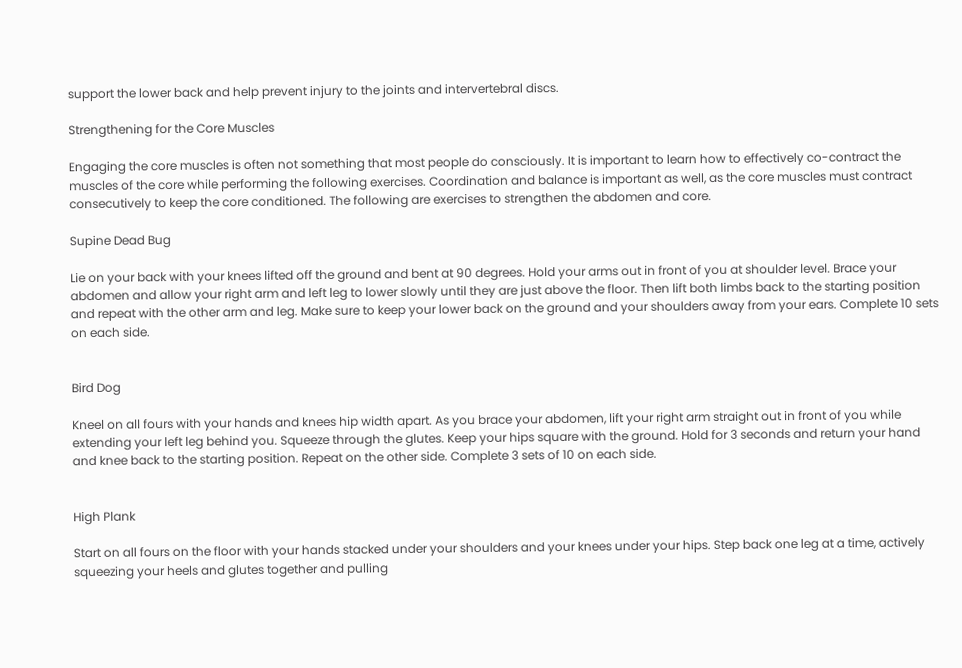support the lower back and help prevent injury to the joints and intervertebral discs.

Strengthening for the Core Muscles

Engaging the core muscles is often not something that most people do consciously. It is important to learn how to effectively co-contract the muscles of the core while performing the following exercises. Coordination and balance is important as well, as the core muscles must contract consecutively to keep the core conditioned. The following are exercises to strengthen the abdomen and core.

Supine Dead Bug

Lie on your back with your knees lifted off the ground and bent at 90 degrees. Hold your arms out in front of you at shoulder level. Brace your abdomen and allow your right arm and left leg to lower slowly until they are just above the floor. Then lift both limbs back to the starting position and repeat with the other arm and leg. Make sure to keep your lower back on the ground and your shoulders away from your ears. Complete 10 sets on each side.


Bird Dog

Kneel on all fours with your hands and knees hip width apart. As you brace your abdomen, lift your right arm straight out in front of you while extending your left leg behind you. Squeeze through the glutes. Keep your hips square with the ground. Hold for 3 seconds and return your hand and knee back to the starting position. Repeat on the other side. Complete 3 sets of 10 on each side.


High Plank

Start on all fours on the floor with your hands stacked under your shoulders and your knees under your hips. Step back one leg at a time, actively squeezing your heels and glutes together and pulling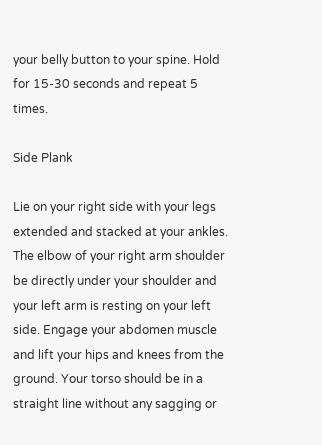your belly button to your spine. Hold for 15-30 seconds and repeat 5 times.

Side Plank

Lie on your right side with your legs extended and stacked at your ankles. The elbow of your right arm shoulder be directly under your shoulder and your left arm is resting on your left side. Engage your abdomen muscle and lift your hips and knees from the ground. Your torso should be in a straight line without any sagging or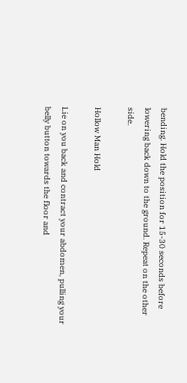bending. Hold the position for 15-30 seconds before lowering back down to the ground. Repeat on the other side.

Hollow Man Hold

Lie on you back and contract your abdomen, pulling your belly button towards the floor and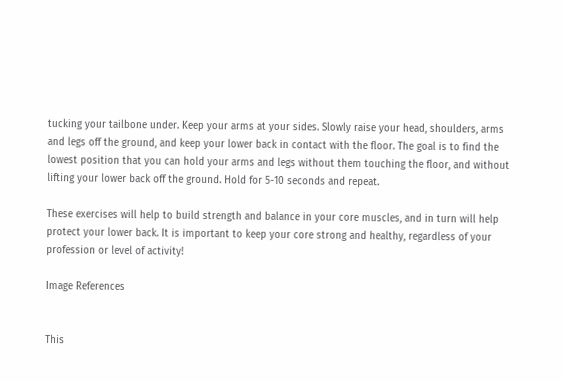tucking your tailbone under. Keep your arms at your sides. Slowly raise your head, shoulders, arms and legs off the ground, and keep your lower back in contact with the floor. The goal is to find the lowest position that you can hold your arms and legs without them touching the floor, and without lifting your lower back off the ground. Hold for 5-10 seconds and repeat.

These exercises will help to build strength and balance in your core muscles, and in turn will help protect your lower back. It is important to keep your core strong and healthy, regardless of your profession or level of activity!

Image References


This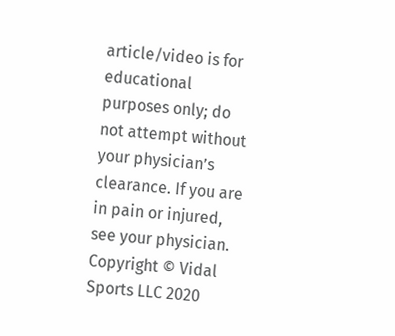article/video is for educational purposes only; do not attempt without your physician’s clearance. If you are in pain or injured, see your physician.
Copyright © Vidal Sports LLC 2020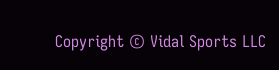Copyright © Vidal Sports LLC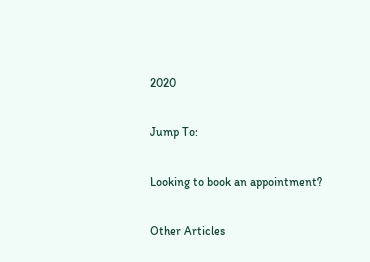2020

Jump To:

Looking to book an appointment?

Other Articles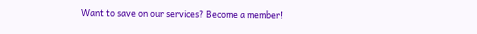Want to save on our services? Become a member!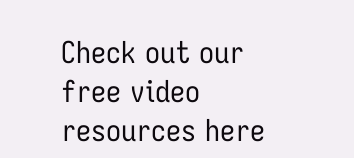Check out our free video resources here